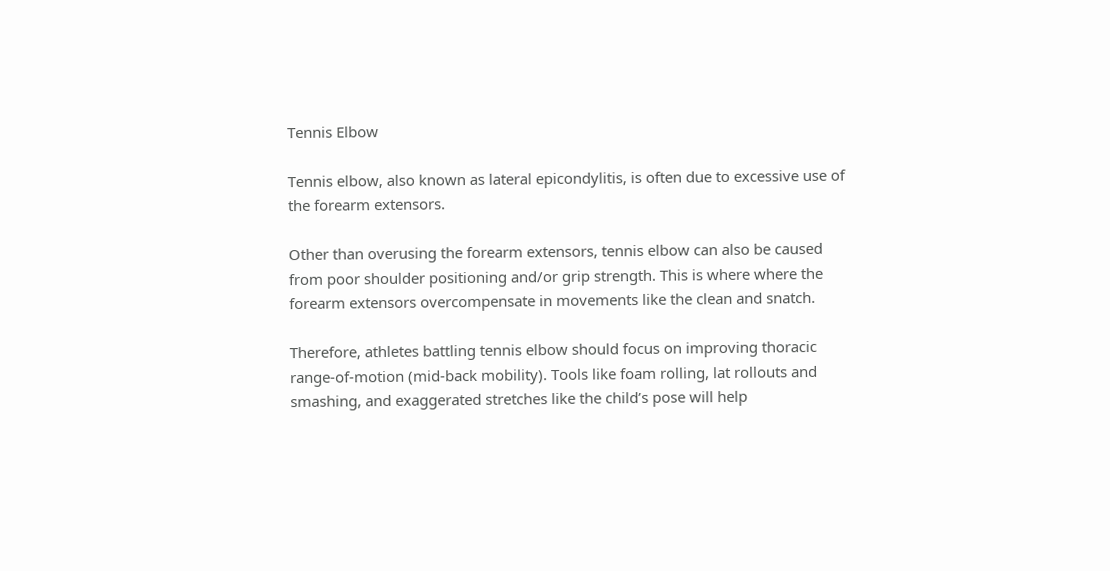Tennis Elbow

Tennis elbow, also known as lateral epicondylitis, is often due to excessive use of the forearm extensors.

Other than overusing the forearm extensors, tennis elbow can also be caused from poor shoulder positioning and/or grip strength. This is where where the forearm extensors overcompensate in movements like the clean and snatch.

Therefore, athletes battling tennis elbow should focus on improving thoracic range-of-motion (mid-back mobility). Tools like foam rolling, lat rollouts and smashing, and exaggerated stretches like the child’s pose will help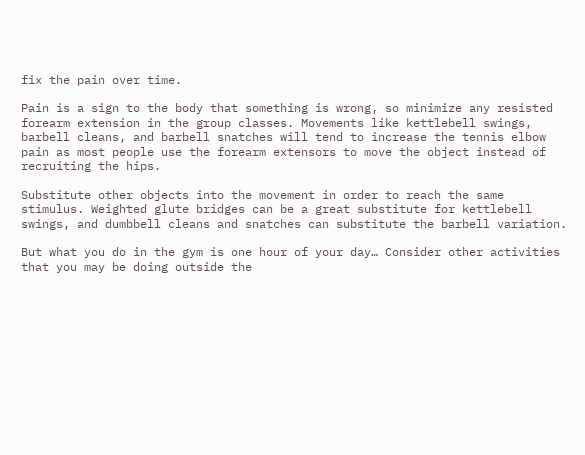fix the pain over time.

Pain is a sign to the body that something is wrong, so minimize any resisted forearm extension in the group classes. Movements like kettlebell swings, barbell cleans, and barbell snatches will tend to increase the tennis elbow pain as most people use the forearm extensors to move the object instead of recruiting the hips.

Substitute other objects into the movement in order to reach the same stimulus. Weighted glute bridges can be a great substitute for kettlebell swings, and dumbbell cleans and snatches can substitute the barbell variation.

But what you do in the gym is one hour of your day… Consider other activities that you may be doing outside the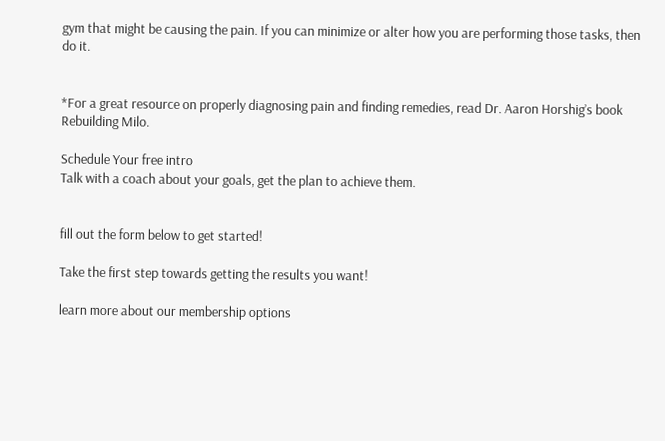gym that might be causing the pain. If you can minimize or alter how you are performing those tasks, then do it.


*For a great resource on properly diagnosing pain and finding remedies, read Dr. Aaron Horshig’s book Rebuilding Milo.

Schedule Your free intro
Talk with a coach about your goals, get the plan to achieve them.


fill out the form below to get started!

Take the first step towards getting the results you want!

learn more about our membership options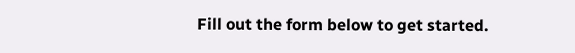Fill out the form below to get started.